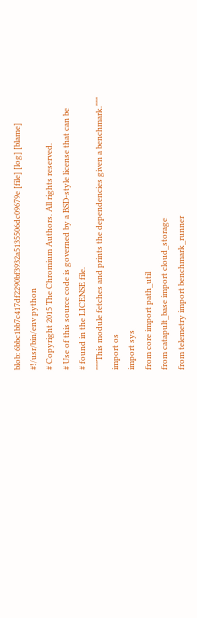blob: 6bbc1bb7c417df2290bf3932a5135506dc09679e [file] [log] [blame]
#!/usr/bin/env python
# Copyright 2015 The Chromium Authors. All rights reserved.
# Use of this source code is governed by a BSD-style license that can be
# found in the LICENSE file.
"""This module fetches and prints the dependencies given a benchmark."""
import os
import sys
from core import path_util
from catapult_base import cloud_storage
from telemetry import benchmark_runner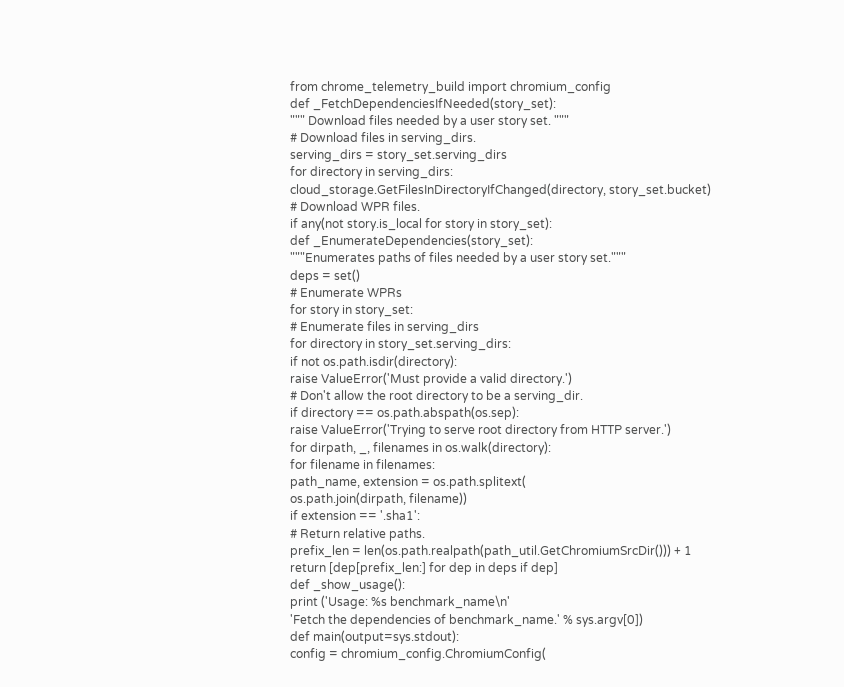from chrome_telemetry_build import chromium_config
def _FetchDependenciesIfNeeded(story_set):
""" Download files needed by a user story set. """
# Download files in serving_dirs.
serving_dirs = story_set.serving_dirs
for directory in serving_dirs:
cloud_storage.GetFilesInDirectoryIfChanged(directory, story_set.bucket)
# Download WPR files.
if any(not story.is_local for story in story_set):
def _EnumerateDependencies(story_set):
"""Enumerates paths of files needed by a user story set."""
deps = set()
# Enumerate WPRs
for story in story_set:
# Enumerate files in serving_dirs
for directory in story_set.serving_dirs:
if not os.path.isdir(directory):
raise ValueError('Must provide a valid directory.')
# Don't allow the root directory to be a serving_dir.
if directory == os.path.abspath(os.sep):
raise ValueError('Trying to serve root directory from HTTP server.')
for dirpath, _, filenames in os.walk(directory):
for filename in filenames:
path_name, extension = os.path.splitext(
os.path.join(dirpath, filename))
if extension == '.sha1':
# Return relative paths.
prefix_len = len(os.path.realpath(path_util.GetChromiumSrcDir())) + 1
return [dep[prefix_len:] for dep in deps if dep]
def _show_usage():
print ('Usage: %s benchmark_name\n'
'Fetch the dependencies of benchmark_name.' % sys.argv[0])
def main(output=sys.stdout):
config = chromium_config.ChromiumConfig(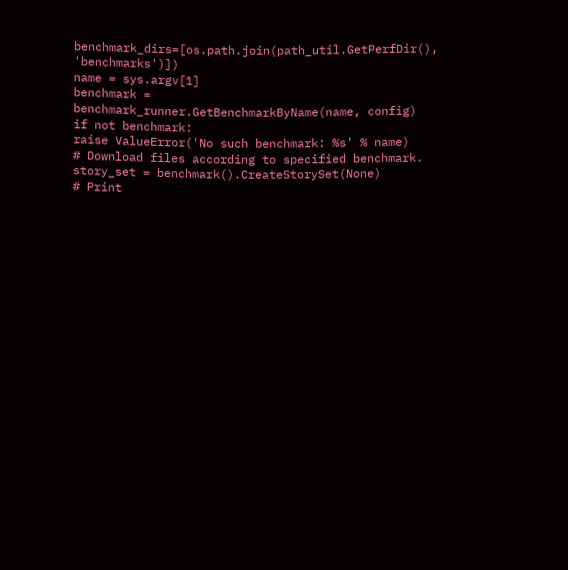benchmark_dirs=[os.path.join(path_util.GetPerfDir(), 'benchmarks')])
name = sys.argv[1]
benchmark = benchmark_runner.GetBenchmarkByName(name, config)
if not benchmark:
raise ValueError('No such benchmark: %s' % name)
# Download files according to specified benchmark.
story_set = benchmark().CreateStorySet(None)
# Print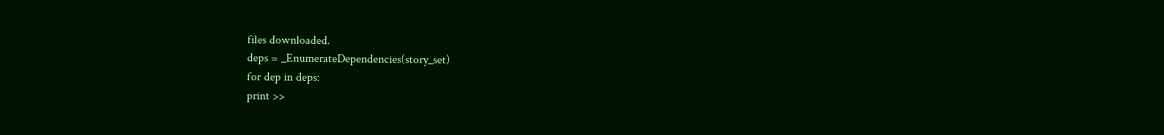files downloaded.
deps = _EnumerateDependencies(story_set)
for dep in deps:
print >>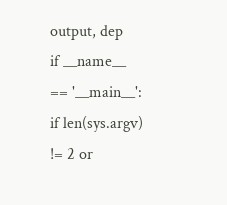output, dep
if __name__ == '__main__':
if len(sys.argv) != 2 or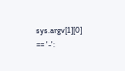sys.argv[1][0] == '-':